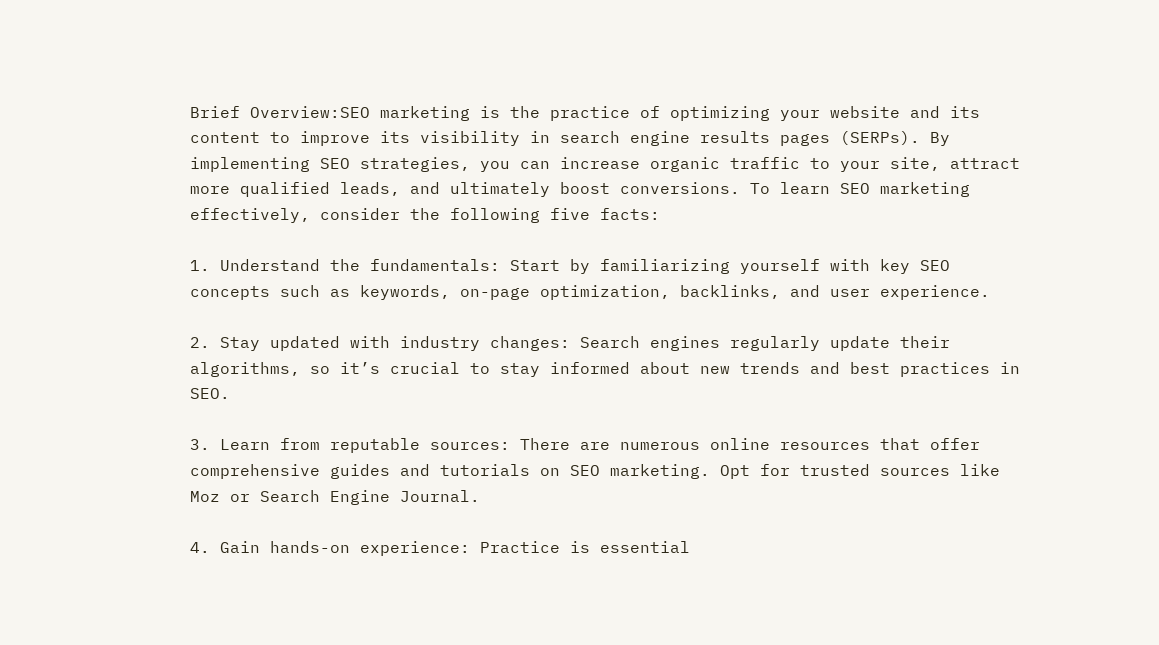Brief Overview:SEO marketing is the practice of optimizing your website and its content to improve its visibility in search engine results pages (SERPs). By implementing SEO strategies, you can increase organic traffic to your site, attract more qualified leads, and ultimately boost conversions. To learn SEO marketing effectively, consider the following five facts:

1. Understand the fundamentals: Start by familiarizing yourself with key SEO concepts such as keywords, on-page optimization, backlinks, and user experience.

2. Stay updated with industry changes: Search engines regularly update their algorithms, so it’s crucial to stay informed about new trends and best practices in SEO.

3. Learn from reputable sources: There are numerous online resources that offer comprehensive guides and tutorials on SEO marketing. Opt for trusted sources like Moz or Search Engine Journal.

4. Gain hands-on experience: Practice is essential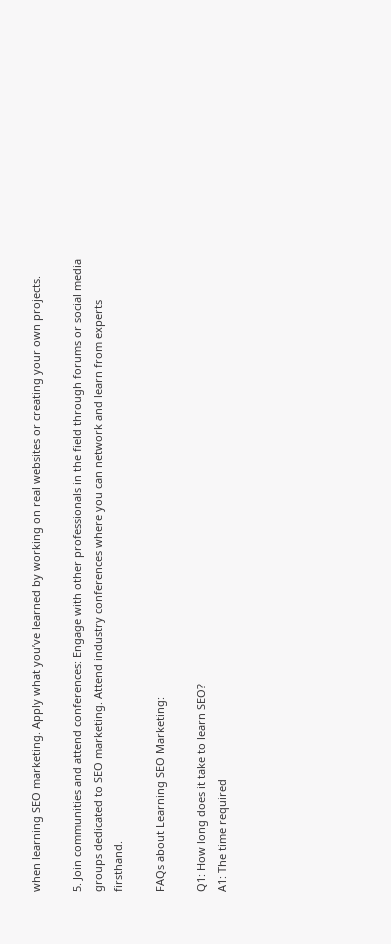when learning SEO marketing. Apply what you’ve learned by working on real websites or creating your own projects.

5. Join communities and attend conferences: Engage with other professionals in the field through forums or social media groups dedicated to SEO marketing. Attend industry conferences where you can network and learn from experts firsthand.

FAQs about Learning SEO Marketing:

Q1: How long does it take to learn SEO?
A1: The time required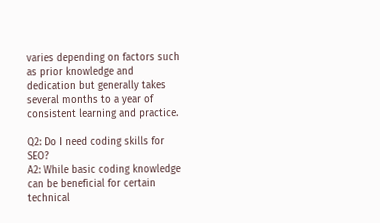varies depending on factors such as prior knowledge and dedication but generally takes several months to a year of consistent learning and practice.

Q2: Do I need coding skills for SEO?
A2: While basic coding knowledge can be beneficial for certain technical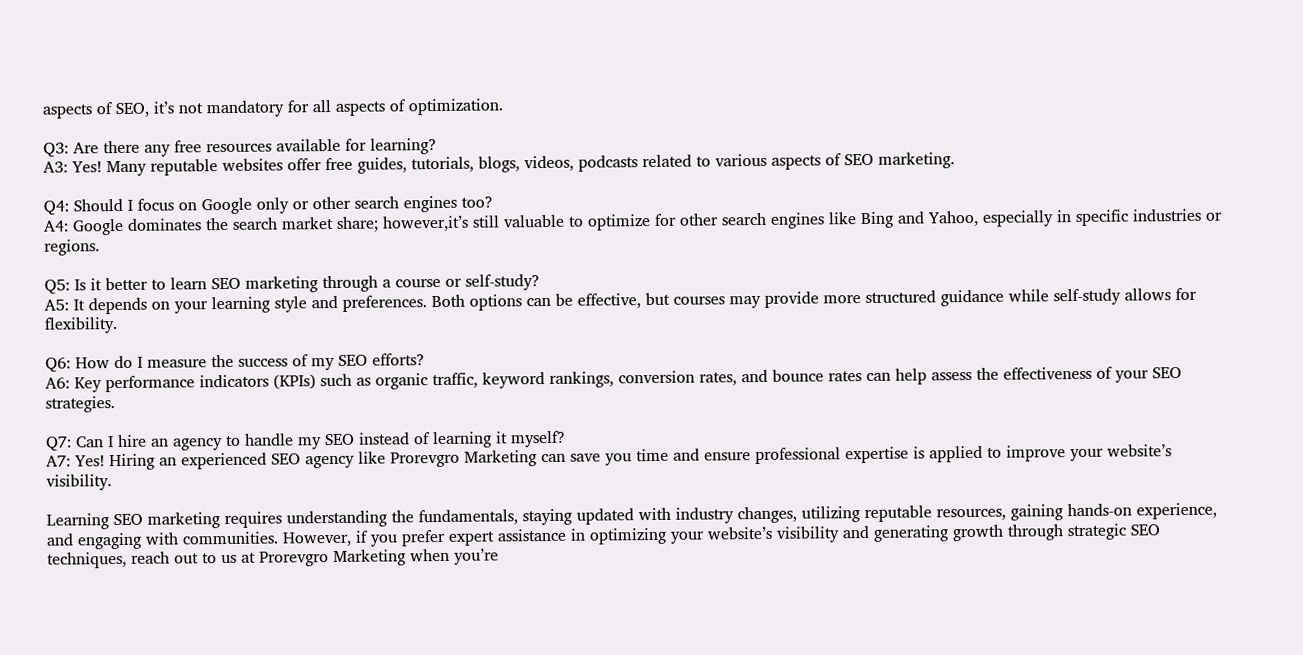aspects of SEO, it’s not mandatory for all aspects of optimization.

Q3: Are there any free resources available for learning?
A3: Yes! Many reputable websites offer free guides, tutorials, blogs, videos, podcasts related to various aspects of SEO marketing.

Q4: Should I focus on Google only or other search engines too?
A4: Google dominates the search market share; however,it’s still valuable to optimize for other search engines like Bing and Yahoo, especially in specific industries or regions.

Q5: Is it better to learn SEO marketing through a course or self-study?
A5: It depends on your learning style and preferences. Both options can be effective, but courses may provide more structured guidance while self-study allows for flexibility.

Q6: How do I measure the success of my SEO efforts?
A6: Key performance indicators (KPIs) such as organic traffic, keyword rankings, conversion rates, and bounce rates can help assess the effectiveness of your SEO strategies.

Q7: Can I hire an agency to handle my SEO instead of learning it myself?
A7: Yes! Hiring an experienced SEO agency like Prorevgro Marketing can save you time and ensure professional expertise is applied to improve your website’s visibility.

Learning SEO marketing requires understanding the fundamentals, staying updated with industry changes, utilizing reputable resources, gaining hands-on experience, and engaging with communities. However, if you prefer expert assistance in optimizing your website’s visibility and generating growth through strategic SEO techniques, reach out to us at Prorevgro Marketing when you’re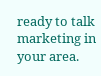ready to talk marketing in your area.